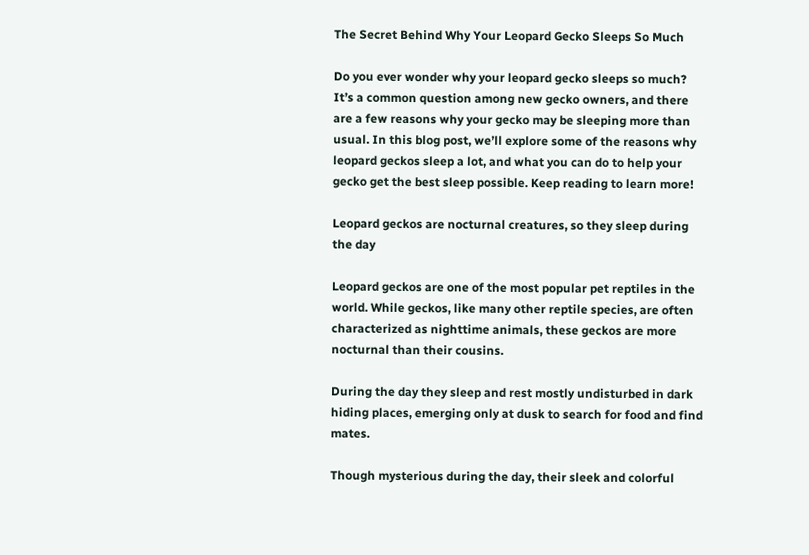The Secret Behind Why Your Leopard Gecko Sleeps So Much

Do you ever wonder why your leopard gecko sleeps so much? It’s a common question among new gecko owners, and there are a few reasons why your gecko may be sleeping more than usual. In this blog post, we’ll explore some of the reasons why leopard geckos sleep a lot, and what you can do to help your gecko get the best sleep possible. Keep reading to learn more!

Leopard geckos are nocturnal creatures, so they sleep during the day

Leopard geckos are one of the most popular pet reptiles in the world. While geckos, like many other reptile species, are often characterized as nighttime animals, these geckos are more nocturnal than their cousins.

During the day they sleep and rest mostly undisturbed in dark hiding places, emerging only at dusk to search for food and find mates.

Though mysterious during the day, their sleek and colorful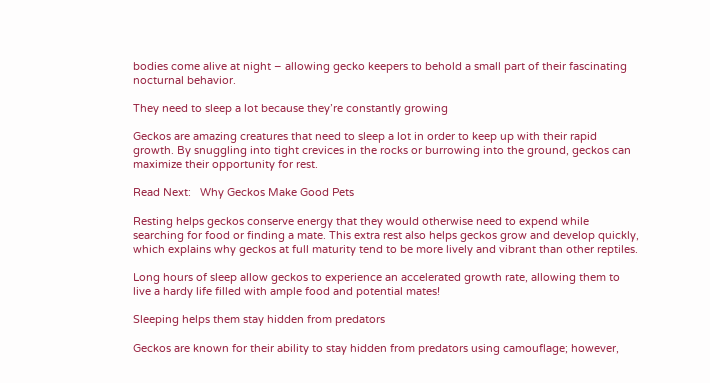bodies come alive at night – allowing gecko keepers to behold a small part of their fascinating nocturnal behavior.

They need to sleep a lot because they’re constantly growing

Geckos are amazing creatures that need to sleep a lot in order to keep up with their rapid growth. By snuggling into tight crevices in the rocks or burrowing into the ground, geckos can maximize their opportunity for rest.

Read Next:   Why Geckos Make Good Pets

Resting helps geckos conserve energy that they would otherwise need to expend while searching for food or finding a mate. This extra rest also helps geckos grow and develop quickly, which explains why geckos at full maturity tend to be more lively and vibrant than other reptiles.

Long hours of sleep allow geckos to experience an accelerated growth rate, allowing them to live a hardy life filled with ample food and potential mates!

Sleeping helps them stay hidden from predators

Geckos are known for their ability to stay hidden from predators using camouflage; however,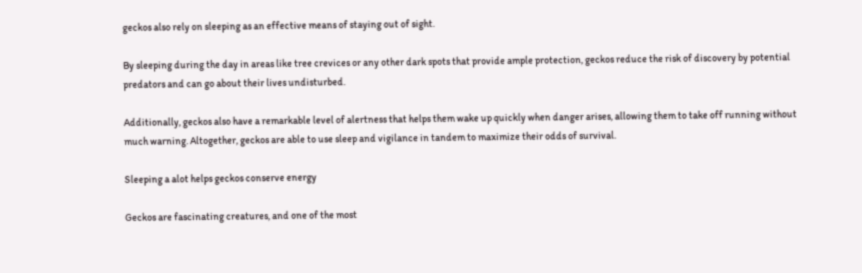geckos also rely on sleeping as an effective means of staying out of sight.

By sleeping during the day in areas like tree crevices or any other dark spots that provide ample protection, geckos reduce the risk of discovery by potential predators and can go about their lives undisturbed.

Additionally, geckos also have a remarkable level of alertness that helps them wake up quickly when danger arises, allowing them to take off running without much warning. Altogether, geckos are able to use sleep and vigilance in tandem to maximize their odds of survival.

Sleeping a alot helps geckos conserve energy

Geckos are fascinating creatures, and one of the most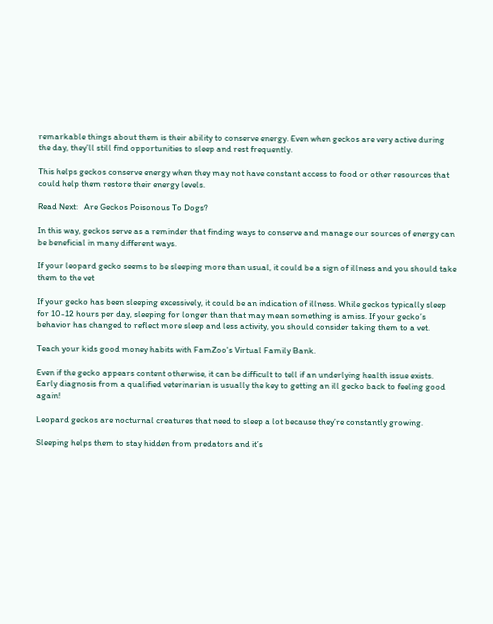remarkable things about them is their ability to conserve energy. Even when geckos are very active during the day, they’ll still find opportunities to sleep and rest frequently.

This helps geckos conserve energy when they may not have constant access to food or other resources that could help them restore their energy levels.

Read Next:   Are Geckos Poisonous To Dogs?

In this way, geckos serve as a reminder that finding ways to conserve and manage our sources of energy can be beneficial in many different ways.

If your leopard gecko seems to be sleeping more than usual, it could be a sign of illness and you should take them to the vet

If your gecko has been sleeping excessively, it could be an indication of illness. While geckos typically sleep for 10-12 hours per day, sleeping for longer than that may mean something is amiss. If your gecko’s behavior has changed to reflect more sleep and less activity, you should consider taking them to a vet.

Teach your kids good money habits with FamZoo's Virtual Family Bank.

Even if the gecko appears content otherwise, it can be difficult to tell if an underlying health issue exists. Early diagnosis from a qualified veterinarian is usually the key to getting an ill gecko back to feeling good again!

Leopard geckos are nocturnal creatures that need to sleep a lot because they’re constantly growing.

Sleeping helps them to stay hidden from predators and it’s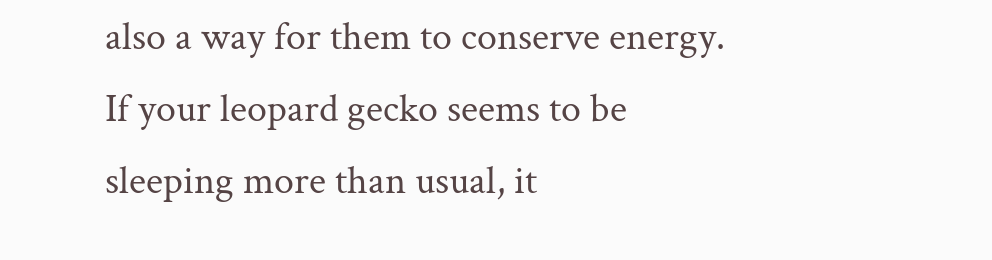also a way for them to conserve energy. If your leopard gecko seems to be sleeping more than usual, it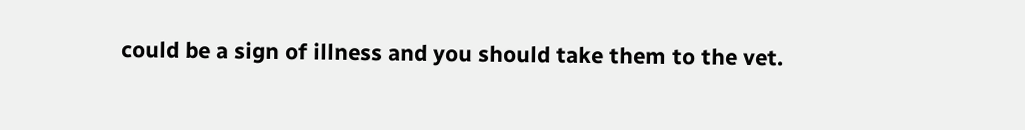could be a sign of illness and you should take them to the vet.